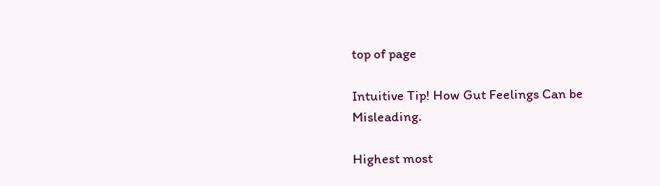top of page

Intuitive Tip! How Gut Feelings Can be Misleading.

Highest most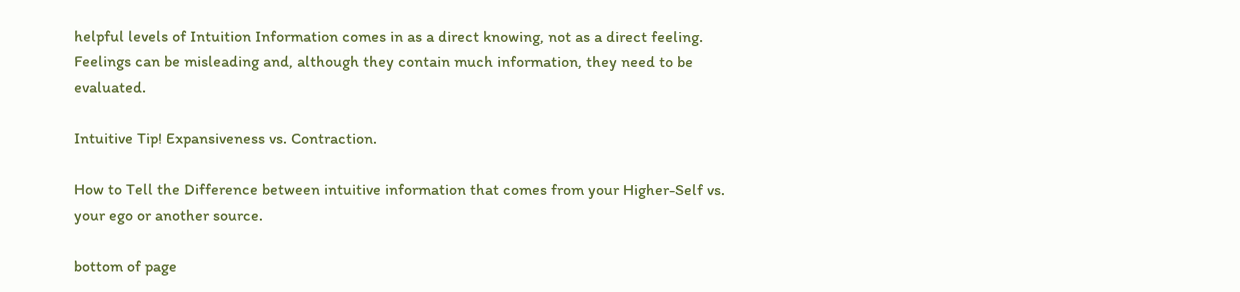helpful levels of Intuition Information comes in as a direct knowing, not as a direct feeling. Feelings can be misleading and, although they contain much information, they need to be evaluated.

Intuitive Tip! Expansiveness vs. Contraction.

How to Tell the Difference between intuitive information that comes from your Higher-Self vs. your ego or another source.

bottom of page